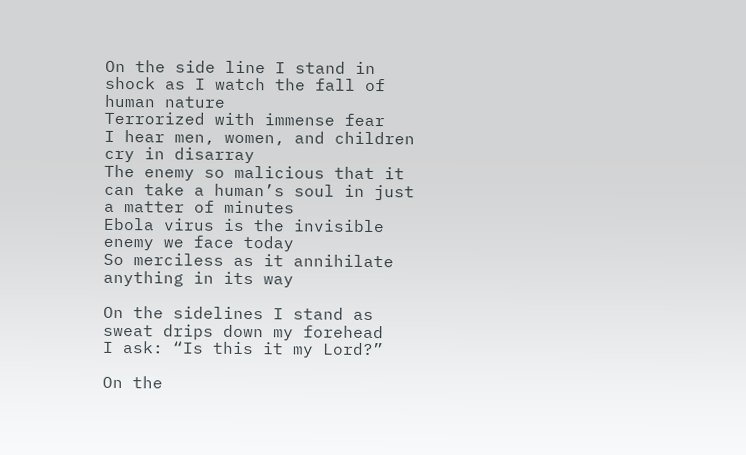On the side line I stand in shock as I watch the fall of human nature
Terrorized with immense fear
I hear men, women, and children cry in disarray
The enemy so malicious that it can take a human’s soul in just a matter of minutes
Ebola virus is the invisible enemy we face today
So merciless as it annihilate anything in its way

On the sidelines I stand as sweat drips down my forehead
I ask: “Is this it my Lord?”

On the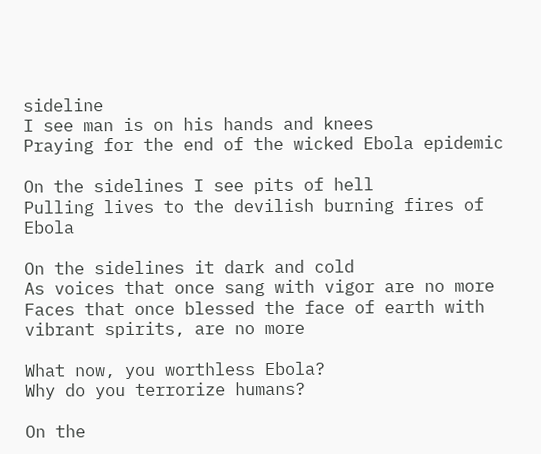sideline
I see man is on his hands and knees
Praying for the end of the wicked Ebola epidemic

On the sidelines I see pits of hell
Pulling lives to the devilish burning fires of Ebola

On the sidelines it dark and cold
As voices that once sang with vigor are no more
Faces that once blessed the face of earth with vibrant spirits, are no more

What now, you worthless Ebola?
Why do you terrorize humans?

On the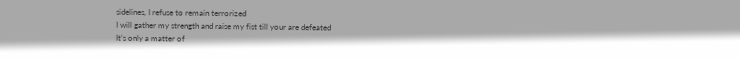sidelines, I refuse to remain terrorized
I will gather my strength and raise my fist till your are defeated
It’s only a matter of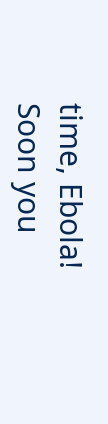time, Ebola!
Soon you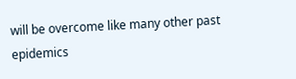will be overcome like many other past epidemics